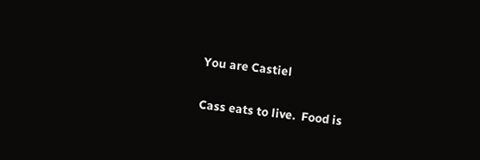You are Castiel


Cass eats to live.  Food is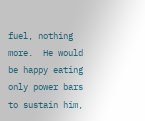fuel, nothing more.  He would be happy eating only power bars to sustain him,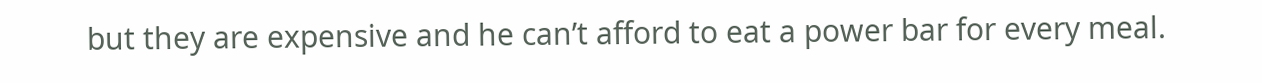but they are expensive and he can’t afford to eat a power bar for every meal.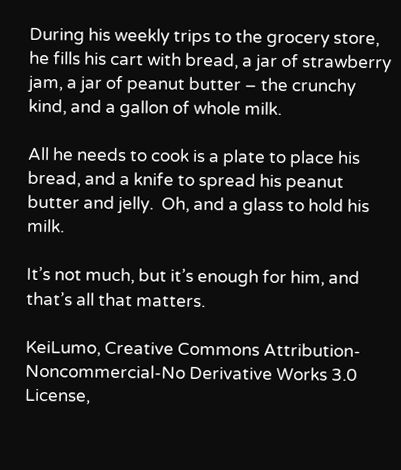During his weekly trips to the grocery store, he fills his cart with bread, a jar of strawberry jam, a jar of peanut butter – the crunchy kind, and a gallon of whole milk.

All he needs to cook is a plate to place his bread, and a knife to spread his peanut butter and jelly.  Oh, and a glass to hold his milk.

It’s not much, but it’s enough for him, and that’s all that matters.

KeiLumo, Creative Commons Attribution-Noncommercial-No Derivative Works 3.0 License,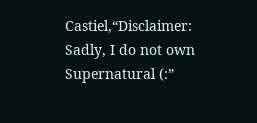Castiel,“Disclaimer: Sadly, I do not own Supernatural (:”